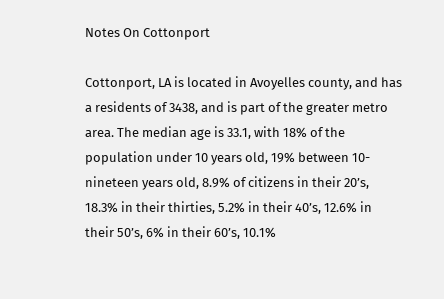Notes On Cottonport

Cottonport, LA is located in Avoyelles county, and has a residents of 3438, and is part of the greater metro area. The median age is 33.1, with 18% of the population under 10 years old, 19% between 10-nineteen years old, 8.9% of citizens in their 20’s, 18.3% in their thirties, 5.2% in their 40’s, 12.6% in their 50’s, 6% in their 60’s, 10.1%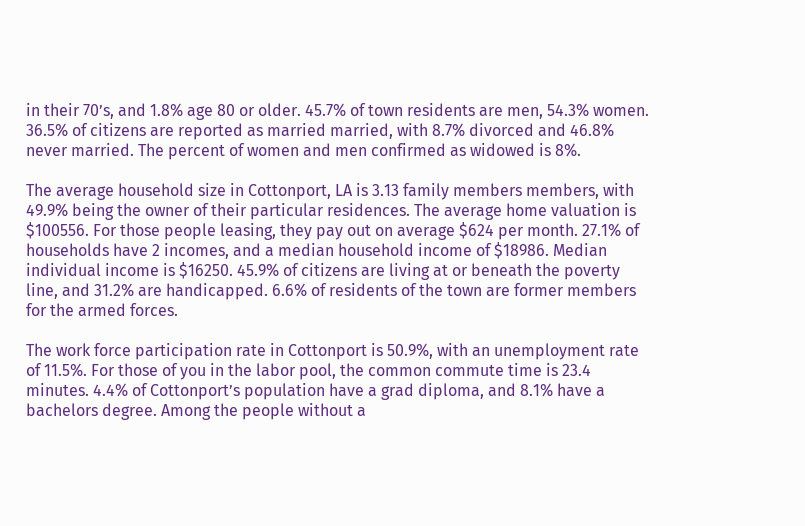in their 70’s, and 1.8% age 80 or older. 45.7% of town residents are men, 54.3% women. 36.5% of citizens are reported as married married, with 8.7% divorced and 46.8% never married. The percent of women and men confirmed as widowed is 8%.

The average household size in Cottonport, LA is 3.13 family members members, with 49.9% being the owner of their particular residences. The average home valuation is $100556. For those people leasing, they pay out on average $624 per month. 27.1% of households have 2 incomes, and a median household income of $18986. Median individual income is $16250. 45.9% of citizens are living at or beneath the poverty line, and 31.2% are handicapped. 6.6% of residents of the town are former members for the armed forces.

The work force participation rate in Cottonport is 50.9%, with an unemployment rate of 11.5%. For those of you in the labor pool, the common commute time is 23.4 minutes. 4.4% of Cottonport’s population have a grad diploma, and 8.1% have a bachelors degree. Among the people without a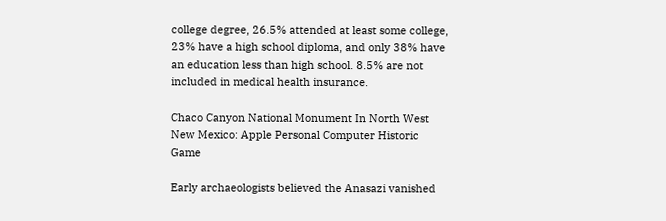college degree, 26.5% attended at least some college, 23% have a high school diploma, and only 38% have an education less than high school. 8.5% are not included in medical health insurance.

Chaco Canyon National Monument In North West New Mexico: Apple Personal Computer Historic Game

Early archaeologists believed the Anasazi vanished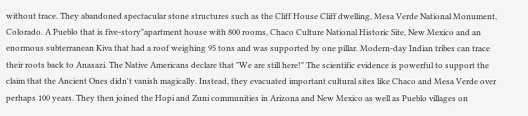without trace. They abandoned spectacular stone structures such as the Cliff House Cliff dwelling, Mesa Verde National Monument, Colorado. A Pueblo that is five-story"apartment house with 800 rooms, Chaco Culture National Historic Site, New Mexico and an enormous subterranean Kiva that had a roof weighing 95 tons and was supported by one pillar. Modern-day Indian tribes can trace their roots back to Anasazi. The Native Americans declare that "We are still here!" The scientific evidence is powerful to support the claim that the Ancient Ones didn't vanish magically. Instead, they evacuated important cultural sites like Chaco and Mesa Verde over perhaps 100 years. They then joined the Hopi and Zuni communities in Arizona and New Mexico as well as Pueblo villages on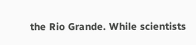the Rio Grande. While scientists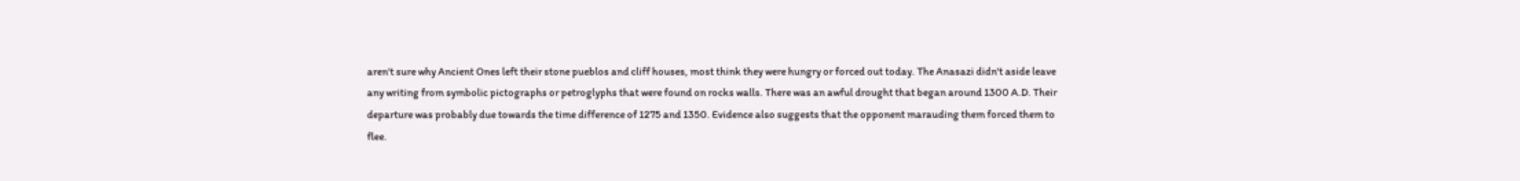aren't sure why Ancient Ones left their stone pueblos and cliff houses, most think they were hungry or forced out today. The Anasazi didn't aside leave any writing from symbolic pictographs or petroglyphs that were found on rocks walls. There was an awful drought that began around 1300 A.D. Their departure was probably due towards the time difference of 1275 and 1350. Evidence also suggests that the opponent marauding them forced them to flee.